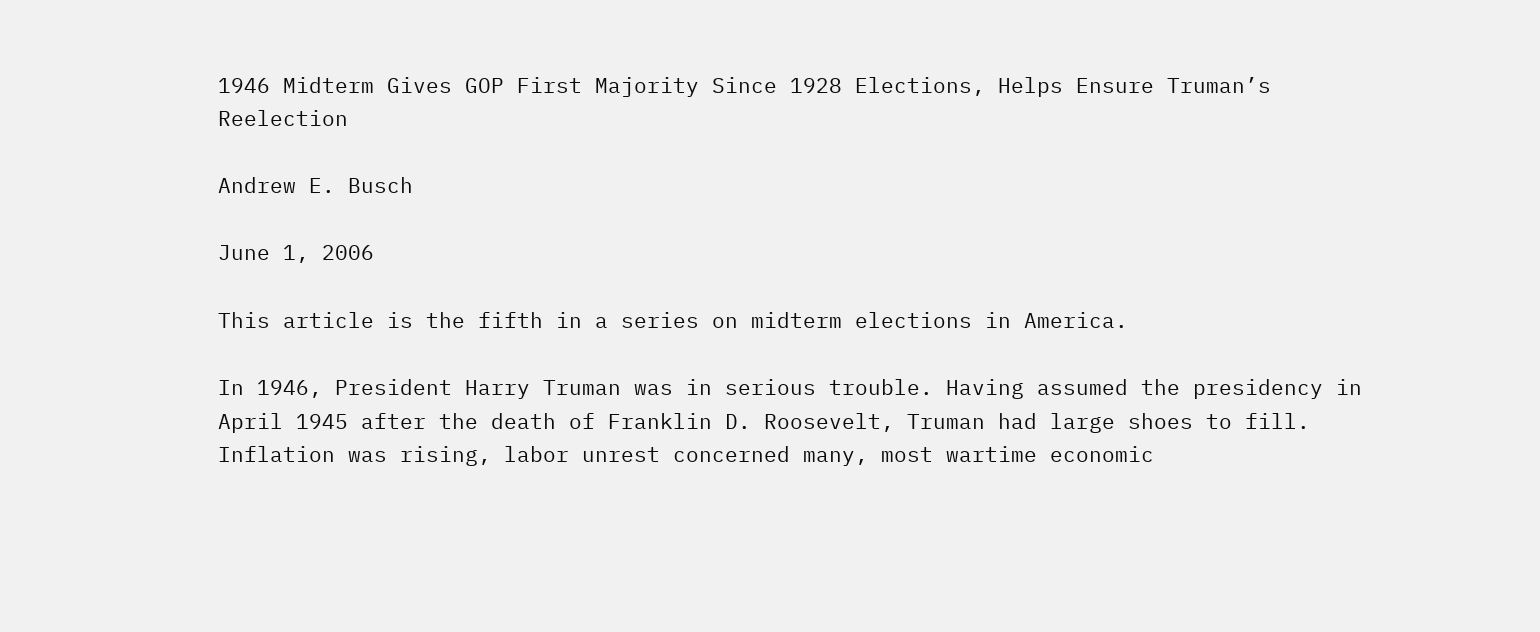1946 Midterm Gives GOP First Majority Since 1928 Elections, Helps Ensure Truman’s Reelection

Andrew E. Busch

June 1, 2006

This article is the fifth in a series on midterm elections in America.

In 1946, President Harry Truman was in serious trouble. Having assumed the presidency in April 1945 after the death of Franklin D. Roosevelt, Truman had large shoes to fill. Inflation was rising, labor unrest concerned many, most wartime economic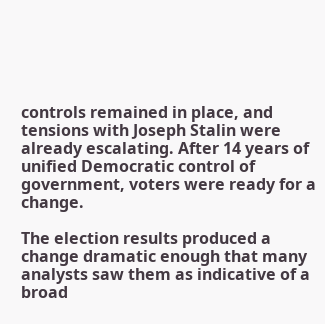controls remained in place, and tensions with Joseph Stalin were already escalating. After 14 years of unified Democratic control of government, voters were ready for a change.

The election results produced a change dramatic enough that many analysts saw them as indicative of a broad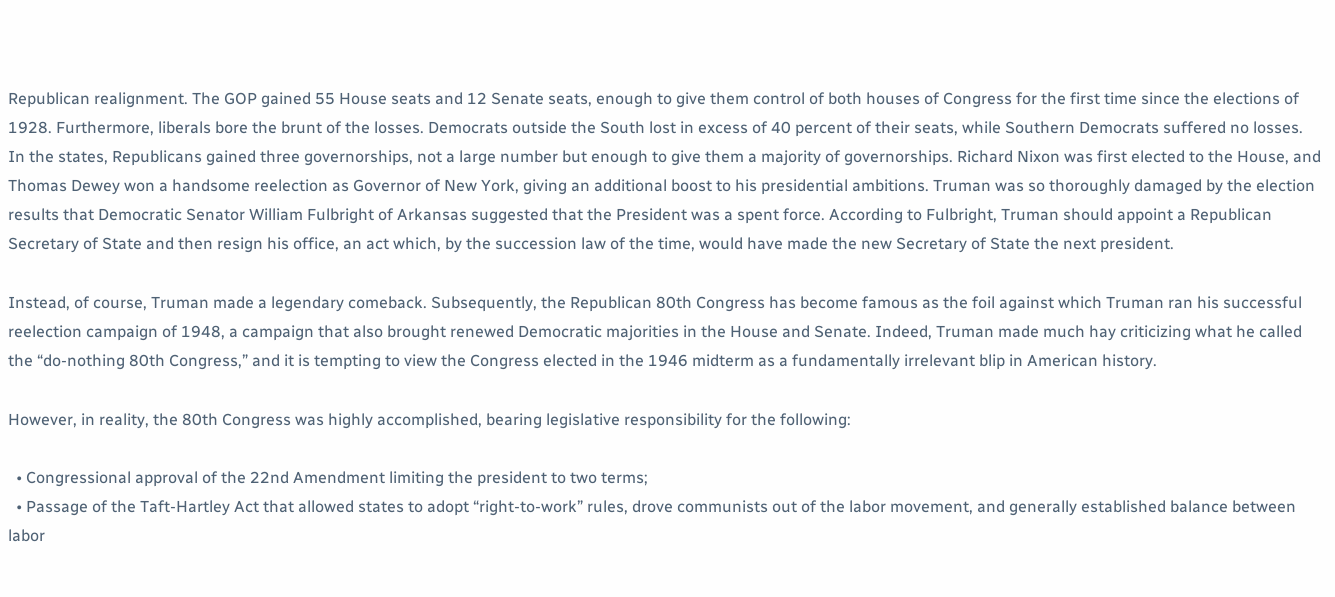Republican realignment. The GOP gained 55 House seats and 12 Senate seats, enough to give them control of both houses of Congress for the first time since the elections of 1928. Furthermore, liberals bore the brunt of the losses. Democrats outside the South lost in excess of 40 percent of their seats, while Southern Democrats suffered no losses. In the states, Republicans gained three governorships, not a large number but enough to give them a majority of governorships. Richard Nixon was first elected to the House, and Thomas Dewey won a handsome reelection as Governor of New York, giving an additional boost to his presidential ambitions. Truman was so thoroughly damaged by the election results that Democratic Senator William Fulbright of Arkansas suggested that the President was a spent force. According to Fulbright, Truman should appoint a Republican Secretary of State and then resign his office, an act which, by the succession law of the time, would have made the new Secretary of State the next president.

Instead, of course, Truman made a legendary comeback. Subsequently, the Republican 80th Congress has become famous as the foil against which Truman ran his successful reelection campaign of 1948, a campaign that also brought renewed Democratic majorities in the House and Senate. Indeed, Truman made much hay criticizing what he called the “do-nothing 80th Congress,” and it is tempting to view the Congress elected in the 1946 midterm as a fundamentally irrelevant blip in American history.

However, in reality, the 80th Congress was highly accomplished, bearing legislative responsibility for the following:

  • Congressional approval of the 22nd Amendment limiting the president to two terms;
  • Passage of the Taft-Hartley Act that allowed states to adopt “right-to-work” rules, drove communists out of the labor movement, and generally established balance between labor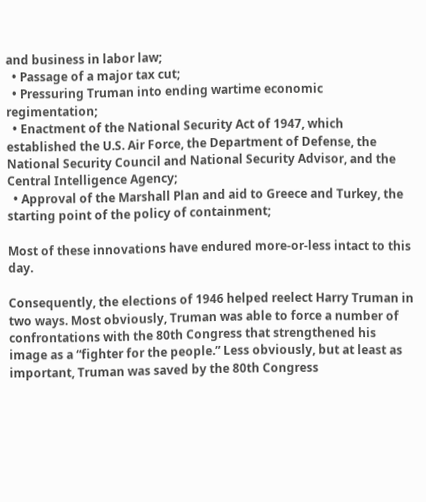and business in labor law;
  • Passage of a major tax cut;
  • Pressuring Truman into ending wartime economic regimentation;
  • Enactment of the National Security Act of 1947, which established the U.S. Air Force, the Department of Defense, the National Security Council and National Security Advisor, and the Central Intelligence Agency;
  • Approval of the Marshall Plan and aid to Greece and Turkey, the starting point of the policy of containment;

Most of these innovations have endured more-or-less intact to this day.

Consequently, the elections of 1946 helped reelect Harry Truman in two ways. Most obviously, Truman was able to force a number of confrontations with the 80th Congress that strengthened his image as a “fighter for the people.” Less obviously, but at least as important, Truman was saved by the 80th Congress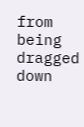from being dragged down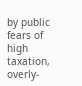by public fears of high taxation, overly-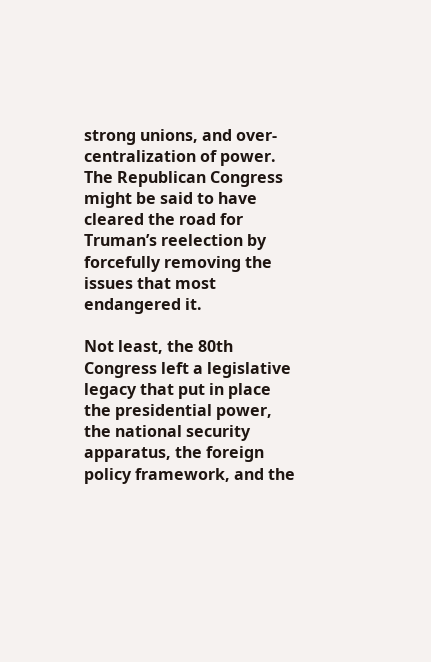strong unions, and over-centralization of power. The Republican Congress might be said to have cleared the road for Truman’s reelection by forcefully removing the issues that most endangered it.

Not least, the 80th Congress left a legislative legacy that put in place the presidential power, the national security apparatus, the foreign policy framework, and the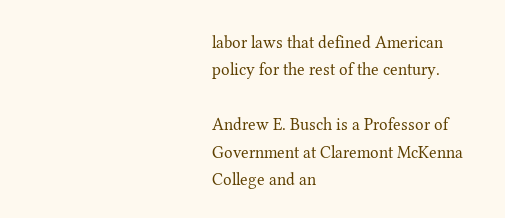labor laws that defined American policy for the rest of the century.

Andrew E. Busch is a Professor of Government at Claremont McKenna College and an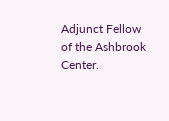Adjunct Fellow of the Ashbrook Center.